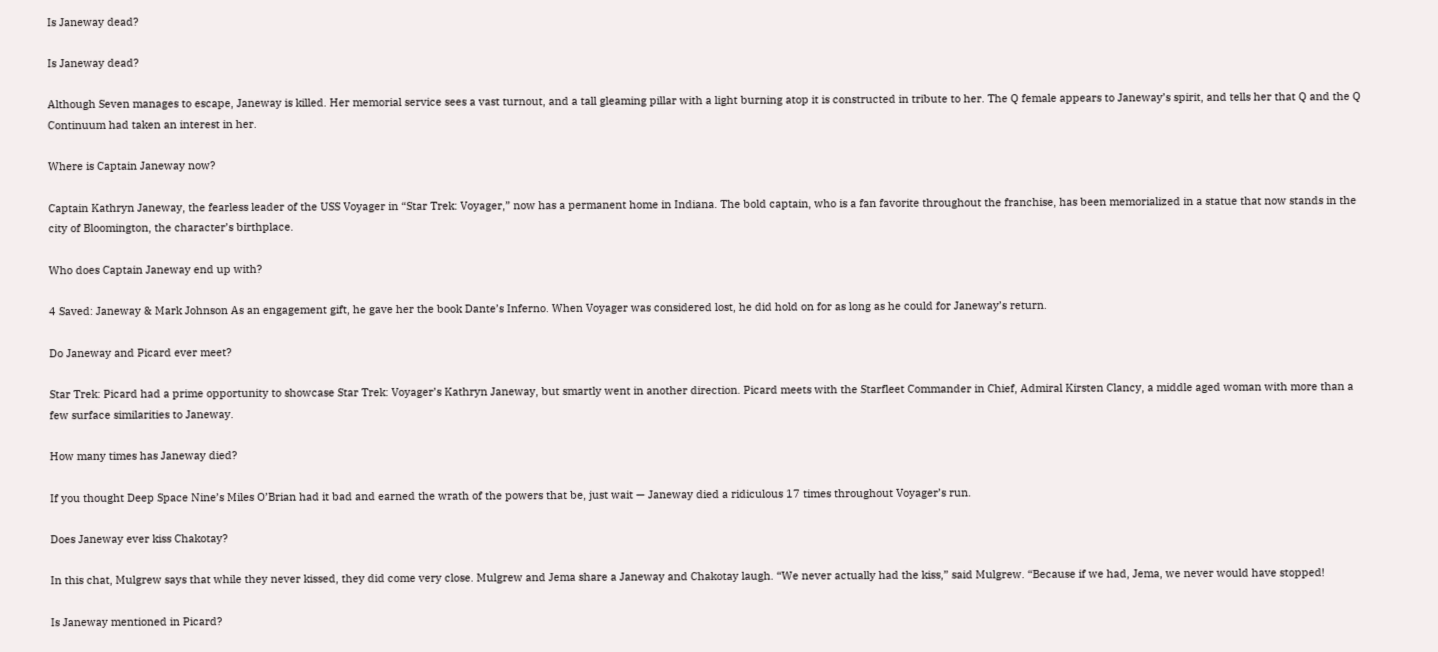Is Janeway dead?

Is Janeway dead?

Although Seven manages to escape, Janeway is killed. Her memorial service sees a vast turnout, and a tall gleaming pillar with a light burning atop it is constructed in tribute to her. The Q female appears to Janeway’s spirit, and tells her that Q and the Q Continuum had taken an interest in her.

Where is Captain Janeway now?

Captain Kathryn Janeway, the fearless leader of the USS Voyager in “Star Trek: Voyager,” now has a permanent home in Indiana. The bold captain, who is a fan favorite throughout the franchise, has been memorialized in a statue that now stands in the city of Bloomington, the character’s birthplace.

Who does Captain Janeway end up with?

4 Saved: Janeway & Mark Johnson As an engagement gift, he gave her the book Dante’s Inferno. When Voyager was considered lost, he did hold on for as long as he could for Janeway’s return.

Do Janeway and Picard ever meet?

Star Trek: Picard had a prime opportunity to showcase Star Trek: Voyager’s Kathryn Janeway, but smartly went in another direction. Picard meets with the Starfleet Commander in Chief, Admiral Kirsten Clancy, a middle aged woman with more than a few surface similarities to Janeway.

How many times has Janeway died?

If you thought Deep Space Nine’s Miles O’Brian had it bad and earned the wrath of the powers that be, just wait — Janeway died a ridiculous 17 times throughout Voyager’s run.

Does Janeway ever kiss Chakotay?

In this chat, Mulgrew says that while they never kissed, they did come very close. Mulgrew and Jema share a Janeway and Chakotay laugh. “We never actually had the kiss,” said Mulgrew. “Because if we had, Jema, we never would have stopped!

Is Janeway mentioned in Picard?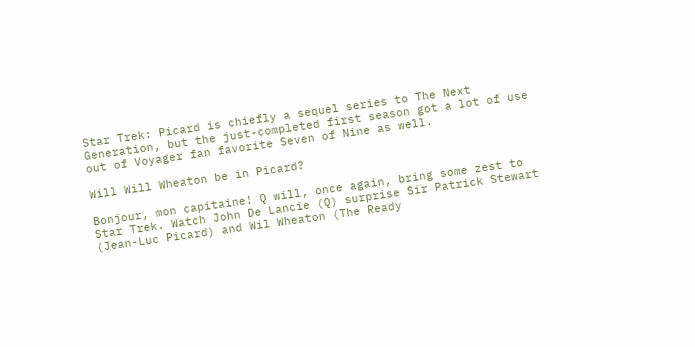Star Trek: Picard is chiefly a sequel series to The Next Generation, but the just-completed first season got a lot of use out of Voyager fan favorite Seven of Nine as well.

Will Will Wheaton be in Picard?

Bonjour, mon capitaine! Q will, once again, bring some zest to Star Trek. Watch John De Lancie (Q) surprise Sir Patrick Stewart (Jean-Luc Picard) and Wil Wheaton (The Ready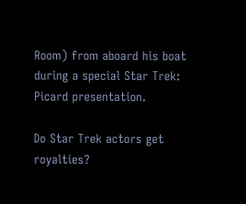Room) from aboard his boat during a special Star Trek: Picard presentation.

Do Star Trek actors get royalties?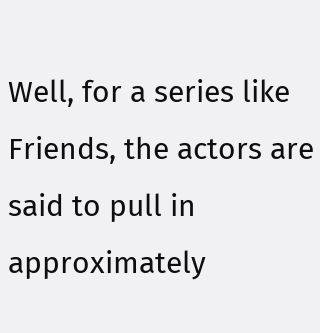Well, for a series like Friends, the actors are said to pull in approximately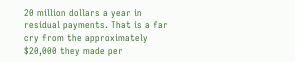20 million dollars a year in residual payments. That is a far cry from the approximately $20,000 they made per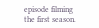episode filming the first season.